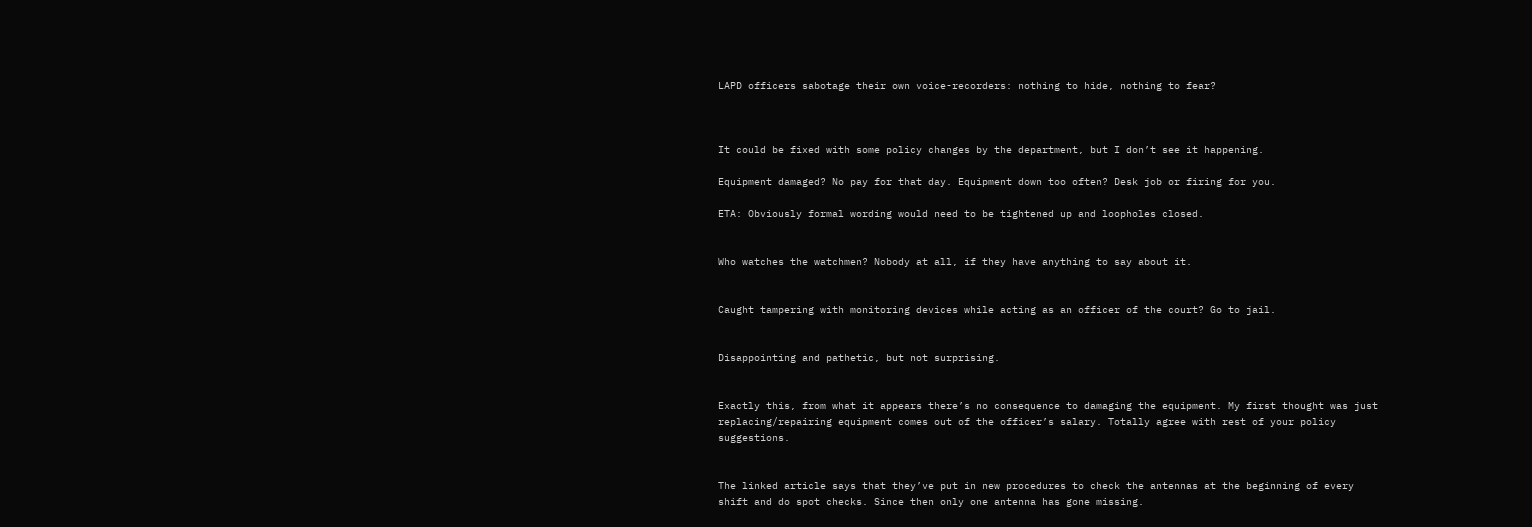LAPD officers sabotage their own voice-recorders: nothing to hide, nothing to fear?



It could be fixed with some policy changes by the department, but I don’t see it happening.

Equipment damaged? No pay for that day. Equipment down too often? Desk job or firing for you.

ETA: Obviously formal wording would need to be tightened up and loopholes closed.


Who watches the watchmen? Nobody at all, if they have anything to say about it.


Caught tampering with monitoring devices while acting as an officer of the court? Go to jail.


Disappointing and pathetic, but not surprising.


Exactly this, from what it appears there’s no consequence to damaging the equipment. My first thought was just replacing/repairing equipment comes out of the officer’s salary. Totally agree with rest of your policy suggestions.


The linked article says that they’ve put in new procedures to check the antennas at the beginning of every shift and do spot checks. Since then only one antenna has gone missing.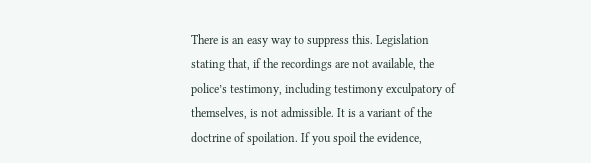There is an easy way to suppress this. Legislation stating that, if the recordings are not available, the police’s testimony, including testimony exculpatory of themselves, is not admissible. It is a variant of the doctrine of spoilation. If you spoil the evidence,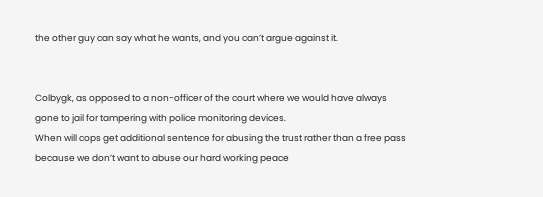the other guy can say what he wants, and you can’t argue against it.


Colbygk, as opposed to a non-officer of the court where we would have always gone to jail for tampering with police monitoring devices.
When will cops get additional sentence for abusing the trust rather than a free pass because we don’t want to abuse our hard working peace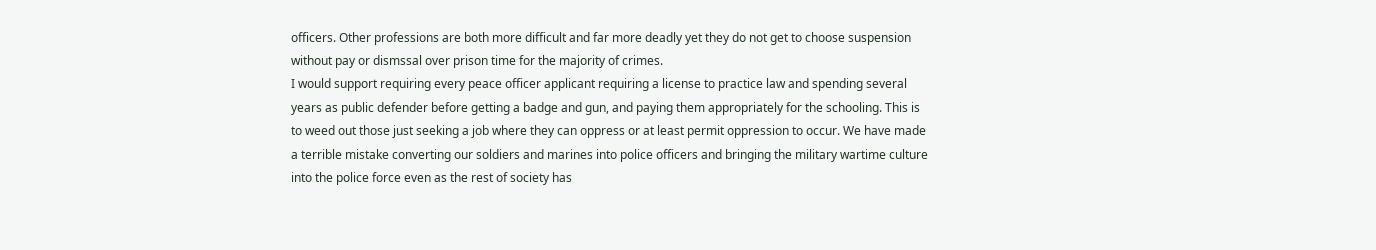officers. Other professions are both more difficult and far more deadly yet they do not get to choose suspension without pay or dismssal over prison time for the majority of crimes.
I would support requiring every peace officer applicant requiring a license to practice law and spending several years as public defender before getting a badge and gun, and paying them appropriately for the schooling. This is to weed out those just seeking a job where they can oppress or at least permit oppression to occur. We have made a terrible mistake converting our soldiers and marines into police officers and bringing the military wartime culture into the police force even as the rest of society has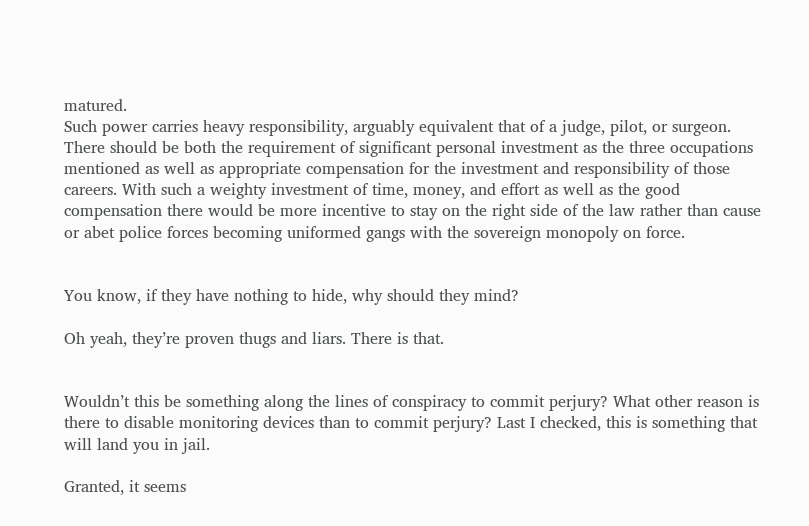matured.
Such power carries heavy responsibility, arguably equivalent that of a judge, pilot, or surgeon. There should be both the requirement of significant personal investment as the three occupations mentioned as well as appropriate compensation for the investment and responsibility of those careers. With such a weighty investment of time, money, and effort as well as the good compensation there would be more incentive to stay on the right side of the law rather than cause or abet police forces becoming uniformed gangs with the sovereign monopoly on force.


You know, if they have nothing to hide, why should they mind?

Oh yeah, they’re proven thugs and liars. There is that.


Wouldn’t this be something along the lines of conspiracy to commit perjury? What other reason is there to disable monitoring devices than to commit perjury? Last I checked, this is something that will land you in jail.

Granted, it seems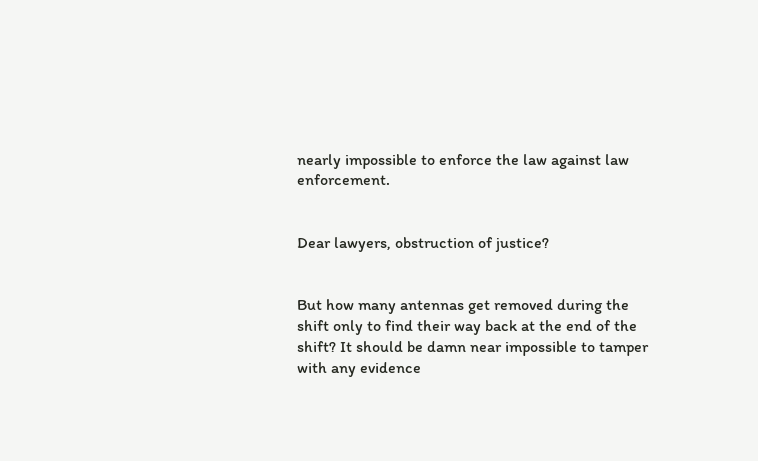nearly impossible to enforce the law against law enforcement.


Dear lawyers, obstruction of justice?


But how many antennas get removed during the shift only to find their way back at the end of the shift? It should be damn near impossible to tamper with any evidence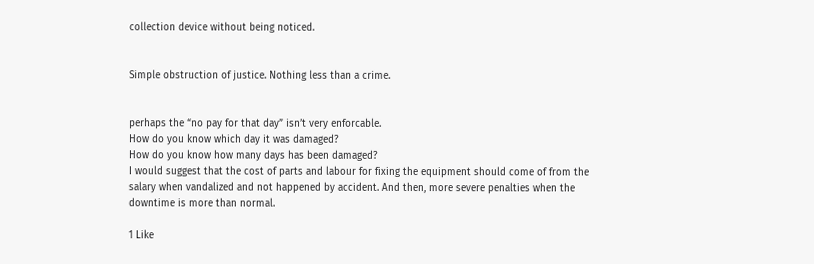collection device without being noticed.


Simple obstruction of justice. Nothing less than a crime.


perhaps the “no pay for that day” isn’t very enforcable.
How do you know which day it was damaged?
How do you know how many days has been damaged?
I would suggest that the cost of parts and labour for fixing the equipment should come of from the salary when vandalized and not happened by accident. And then, more severe penalties when the downtime is more than normal.

1 Like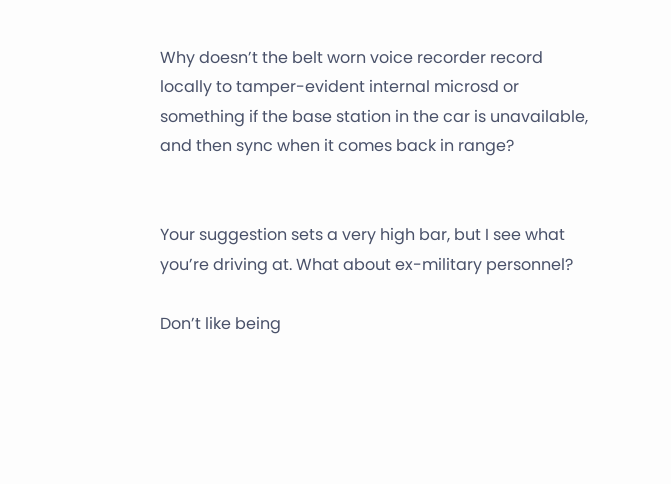Why doesn’t the belt worn voice recorder record locally to tamper-evident internal microsd or something if the base station in the car is unavailable, and then sync when it comes back in range?


Your suggestion sets a very high bar, but I see what you’re driving at. What about ex-military personnel?

Don’t like being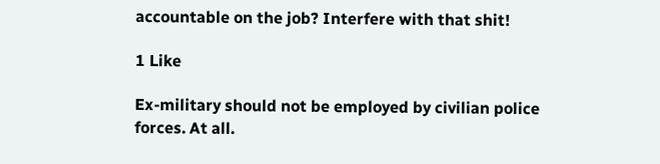accountable on the job? Interfere with that shit!

1 Like

Ex-military should not be employed by civilian police forces. At all.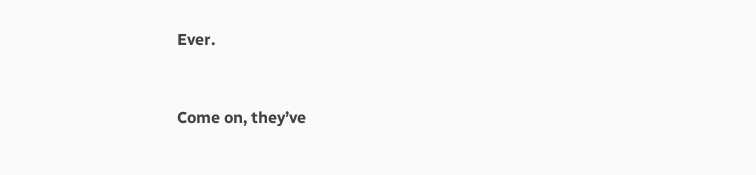Ever.


Come on, they’ve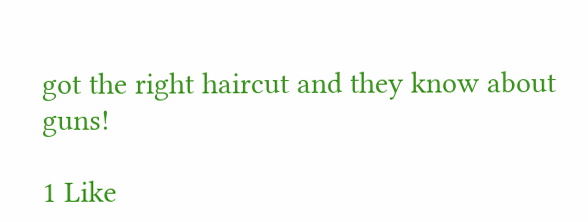got the right haircut and they know about guns!

1 Like